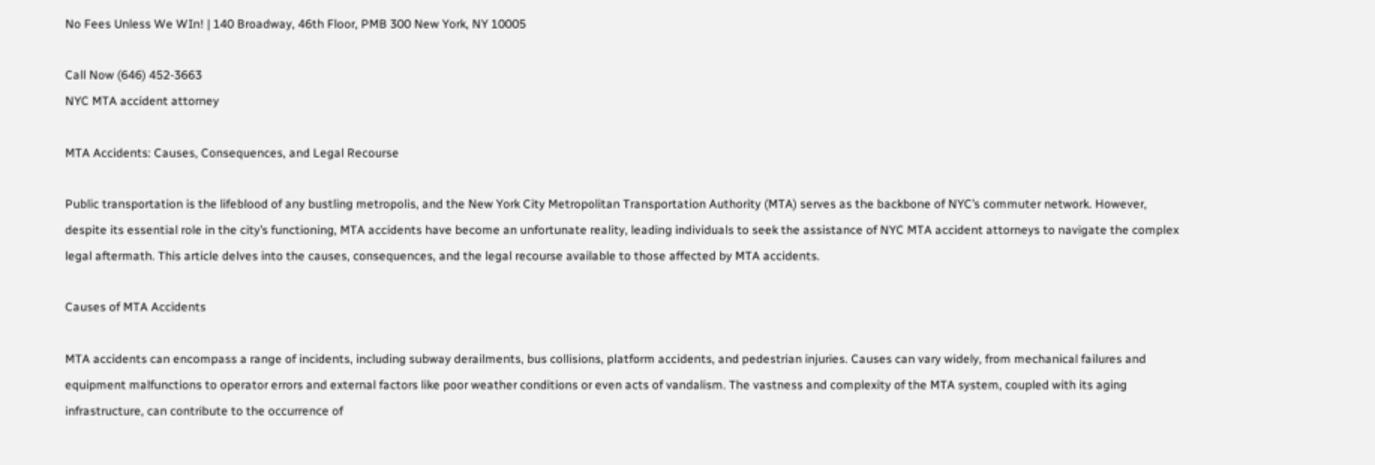No Fees Unless We WIn! | 140 Broadway, 46th Floor, PMB 300 New York, NY 10005

Call Now (646) 452-3663
NYC MTA accident attorney

MTA Accidents: Causes, Consequences, and Legal Recourse

Public transportation is the lifeblood of any bustling metropolis, and the New York City Metropolitan Transportation Authority (MTA) serves as the backbone of NYC’s commuter network. However, despite its essential role in the city’s functioning, MTA accidents have become an unfortunate reality, leading individuals to seek the assistance of NYC MTA accident attorneys to navigate the complex legal aftermath. This article delves into the causes, consequences, and the legal recourse available to those affected by MTA accidents.

Causes of MTA Accidents

MTA accidents can encompass a range of incidents, including subway derailments, bus collisions, platform accidents, and pedestrian injuries. Causes can vary widely, from mechanical failures and equipment malfunctions to operator errors and external factors like poor weather conditions or even acts of vandalism. The vastness and complexity of the MTA system, coupled with its aging infrastructure, can contribute to the occurrence of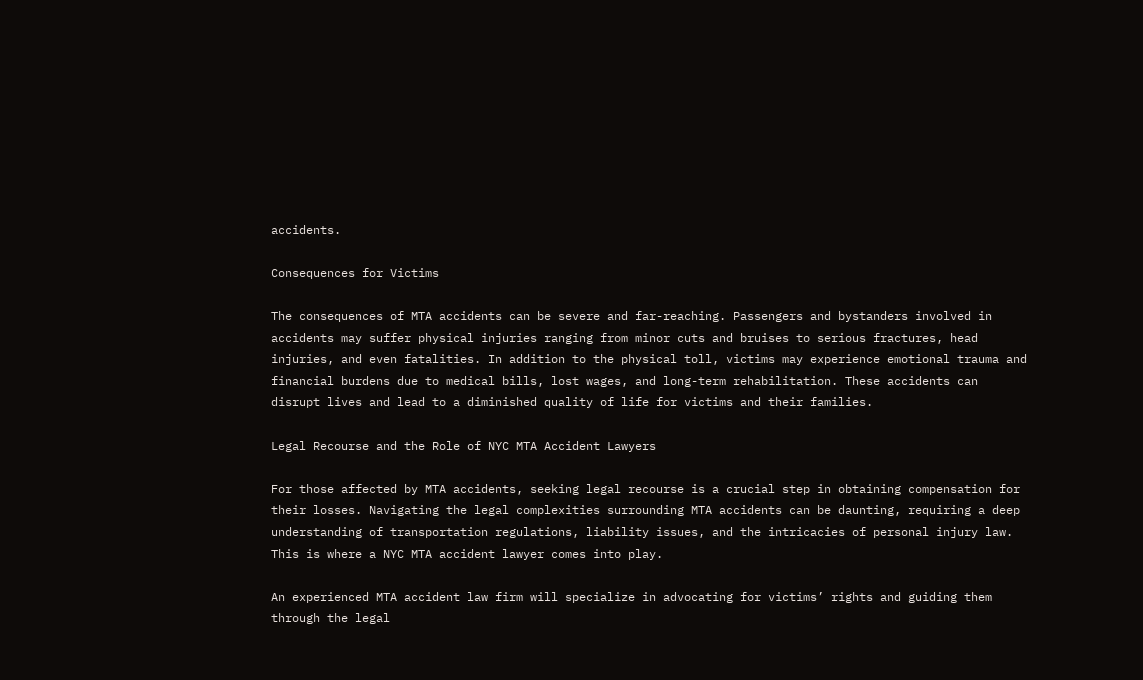accidents.

Consequences for Victims

The consequences of MTA accidents can be severe and far-reaching. Passengers and bystanders involved in accidents may suffer physical injuries ranging from minor cuts and bruises to serious fractures, head injuries, and even fatalities. In addition to the physical toll, victims may experience emotional trauma and financial burdens due to medical bills, lost wages, and long-term rehabilitation. These accidents can disrupt lives and lead to a diminished quality of life for victims and their families.

Legal Recourse and the Role of NYC MTA Accident Lawyers

For those affected by MTA accidents, seeking legal recourse is a crucial step in obtaining compensation for their losses. Navigating the legal complexities surrounding MTA accidents can be daunting, requiring a deep understanding of transportation regulations, liability issues, and the intricacies of personal injury law. This is where a NYC MTA accident lawyer comes into play.

An experienced MTA accident law firm will specialize in advocating for victims’ rights and guiding them through the legal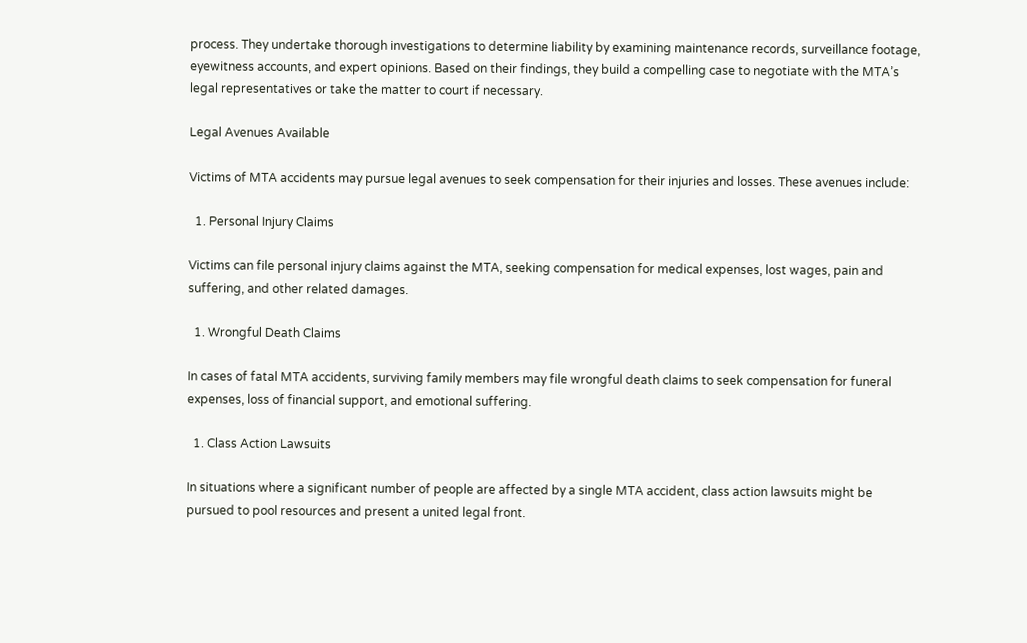process. They undertake thorough investigations to determine liability by examining maintenance records, surveillance footage, eyewitness accounts, and expert opinions. Based on their findings, they build a compelling case to negotiate with the MTA’s legal representatives or take the matter to court if necessary.

Legal Avenues Available

Victims of MTA accidents may pursue legal avenues to seek compensation for their injuries and losses. These avenues include:

  1. Personal Injury Claims

Victims can file personal injury claims against the MTA, seeking compensation for medical expenses, lost wages, pain and suffering, and other related damages.

  1. Wrongful Death Claims

In cases of fatal MTA accidents, surviving family members may file wrongful death claims to seek compensation for funeral expenses, loss of financial support, and emotional suffering.

  1. Class Action Lawsuits

In situations where a significant number of people are affected by a single MTA accident, class action lawsuits might be pursued to pool resources and present a united legal front.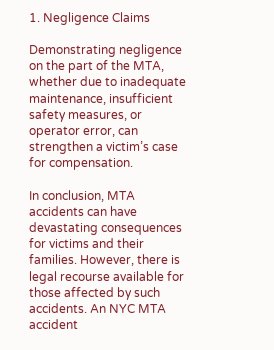1. Negligence Claims

Demonstrating negligence on the part of the MTA, whether due to inadequate maintenance, insufficient safety measures, or operator error, can strengthen a victim’s case for compensation.

In conclusion, MTA accidents can have devastating consequences for victims and their families. However, there is legal recourse available for those affected by such accidents. An NYC MTA accident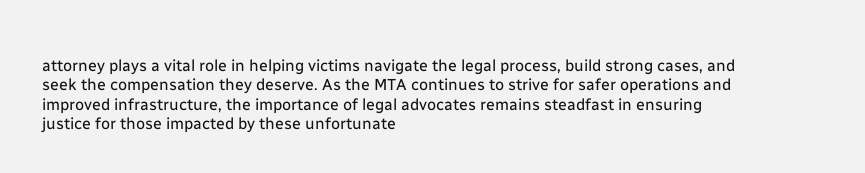attorney plays a vital role in helping victims navigate the legal process, build strong cases, and seek the compensation they deserve. As the MTA continues to strive for safer operations and improved infrastructure, the importance of legal advocates remains steadfast in ensuring justice for those impacted by these unfortunate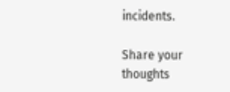incidents.

Share your thoughts